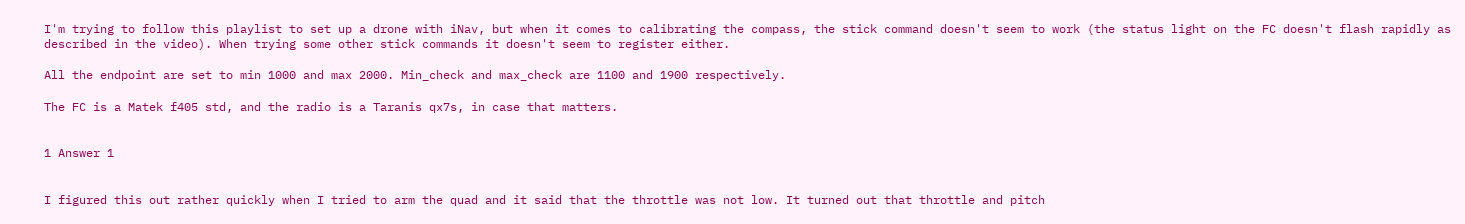I'm trying to follow this playlist to set up a drone with iNav, but when it comes to calibrating the compass, the stick command doesn't seem to work (the status light on the FC doesn't flash rapidly as described in the video). When trying some other stick commands it doesn't seem to register either.

All the endpoint are set to min 1000 and max 2000. Min_check and max_check are 1100 and 1900 respectively.

The FC is a Matek f405 std, and the radio is a Taranis qx7s, in case that matters.


1 Answer 1


I figured this out rather quickly when I tried to arm the quad and it said that the throttle was not low. It turned out that throttle and pitch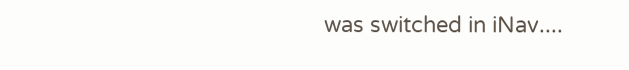was switched in iNav....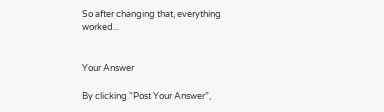So after changing that, everything worked...


Your Answer

By clicking “Post Your Answer”,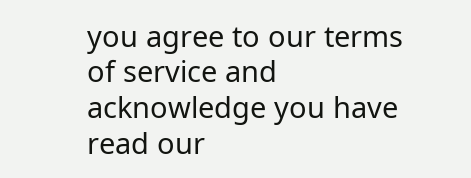you agree to our terms of service and acknowledge you have read our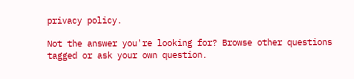privacy policy.

Not the answer you're looking for? Browse other questions tagged or ask your own question.